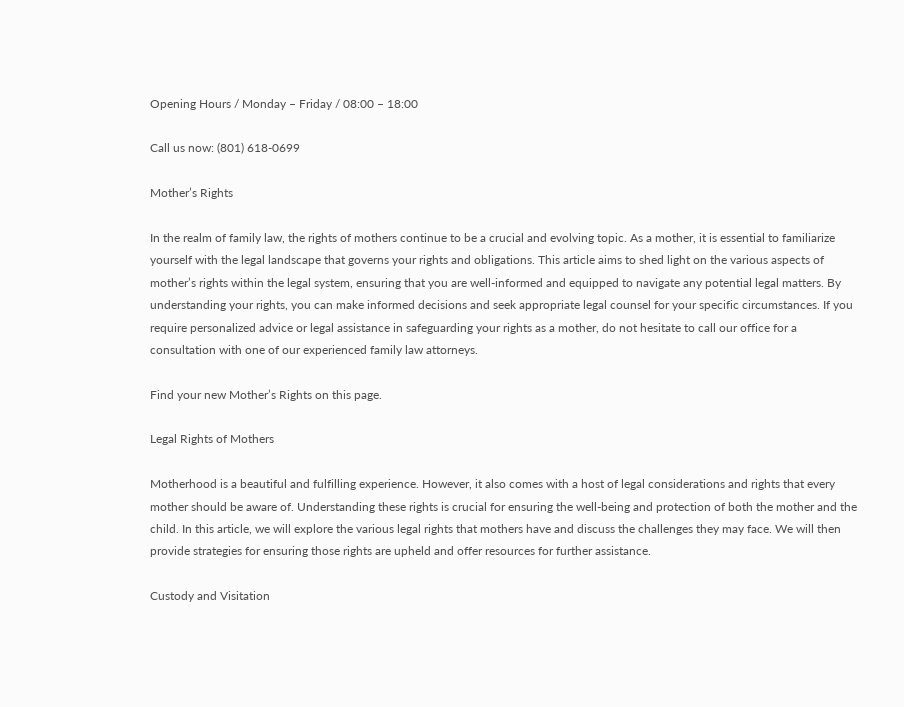Opening Hours / Monday – Friday / 08:00 – 18:00

Call us now: (801) 618-0699

Mother’s Rights

In the realm of family law, the rights of mothers continue to be a crucial and evolving topic. As a mother, it is essential to familiarize yourself with the legal landscape that governs your rights and obligations. This article aims to shed light on the various aspects of mother’s rights within the legal system, ensuring that you are well-informed and equipped to navigate any potential legal matters. By understanding your rights, you can make informed decisions and seek appropriate legal counsel for your specific circumstances. If you require personalized advice or legal assistance in safeguarding your rights as a mother, do not hesitate to call our office for a consultation with one of our experienced family law attorneys.

Find your new Mother’s Rights on this page.

Legal Rights of Mothers

Motherhood is a beautiful and fulfilling experience. However, it also comes with a host of legal considerations and rights that every mother should be aware of. Understanding these rights is crucial for ensuring the well-being and protection of both the mother and the child. In this article, we will explore the various legal rights that mothers have and discuss the challenges they may face. We will then provide strategies for ensuring those rights are upheld and offer resources for further assistance.

Custody and Visitation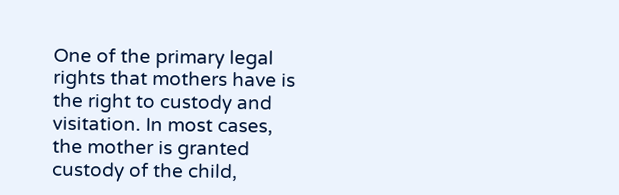One of the primary legal rights that mothers have is the right to custody and visitation. In most cases, the mother is granted custody of the child,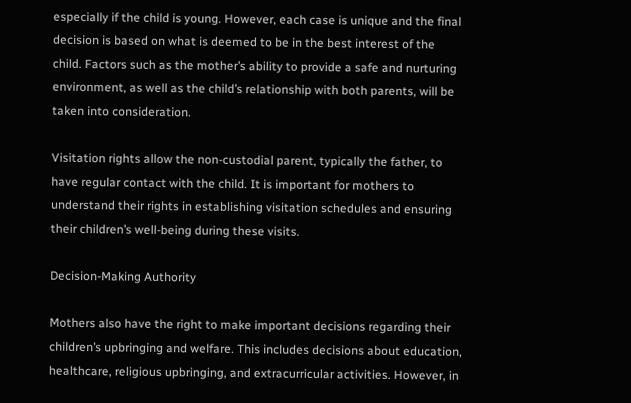especially if the child is young. However, each case is unique and the final decision is based on what is deemed to be in the best interest of the child. Factors such as the mother’s ability to provide a safe and nurturing environment, as well as the child’s relationship with both parents, will be taken into consideration.

Visitation rights allow the non-custodial parent, typically the father, to have regular contact with the child. It is important for mothers to understand their rights in establishing visitation schedules and ensuring their children’s well-being during these visits.

Decision-Making Authority

Mothers also have the right to make important decisions regarding their children’s upbringing and welfare. This includes decisions about education, healthcare, religious upbringing, and extracurricular activities. However, in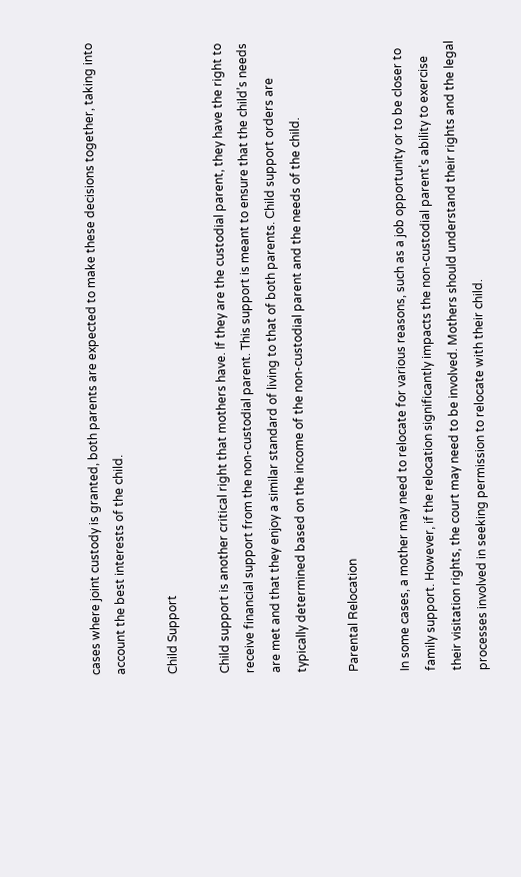cases where joint custody is granted, both parents are expected to make these decisions together, taking into account the best interests of the child.

Child Support

Child support is another critical right that mothers have. If they are the custodial parent, they have the right to receive financial support from the non-custodial parent. This support is meant to ensure that the child’s needs are met and that they enjoy a similar standard of living to that of both parents. Child support orders are typically determined based on the income of the non-custodial parent and the needs of the child.

Parental Relocation

In some cases, a mother may need to relocate for various reasons, such as a job opportunity or to be closer to family support. However, if the relocation significantly impacts the non-custodial parent’s ability to exercise their visitation rights, the court may need to be involved. Mothers should understand their rights and the legal processes involved in seeking permission to relocate with their child.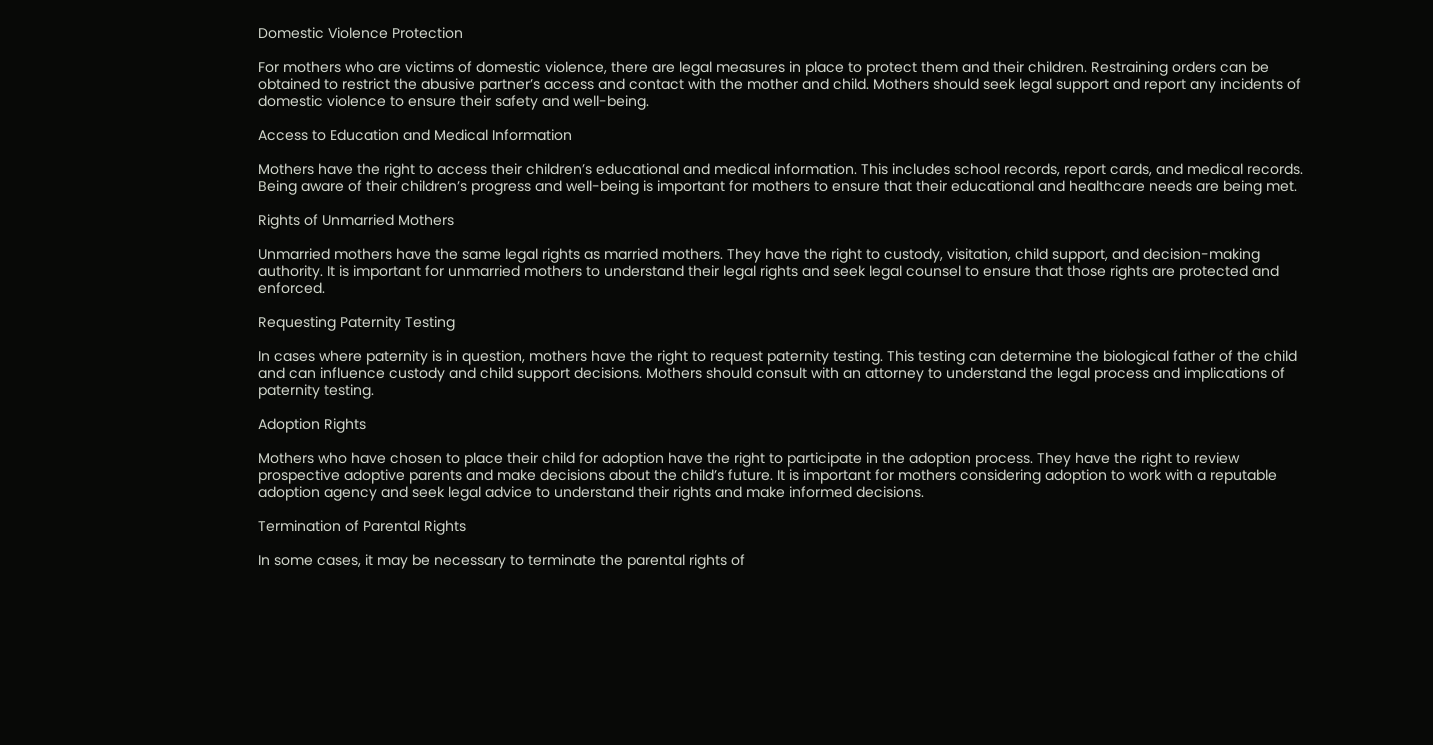Domestic Violence Protection

For mothers who are victims of domestic violence, there are legal measures in place to protect them and their children. Restraining orders can be obtained to restrict the abusive partner’s access and contact with the mother and child. Mothers should seek legal support and report any incidents of domestic violence to ensure their safety and well-being.

Access to Education and Medical Information

Mothers have the right to access their children’s educational and medical information. This includes school records, report cards, and medical records. Being aware of their children’s progress and well-being is important for mothers to ensure that their educational and healthcare needs are being met.

Rights of Unmarried Mothers

Unmarried mothers have the same legal rights as married mothers. They have the right to custody, visitation, child support, and decision-making authority. It is important for unmarried mothers to understand their legal rights and seek legal counsel to ensure that those rights are protected and enforced.

Requesting Paternity Testing

In cases where paternity is in question, mothers have the right to request paternity testing. This testing can determine the biological father of the child and can influence custody and child support decisions. Mothers should consult with an attorney to understand the legal process and implications of paternity testing.

Adoption Rights

Mothers who have chosen to place their child for adoption have the right to participate in the adoption process. They have the right to review prospective adoptive parents and make decisions about the child’s future. It is important for mothers considering adoption to work with a reputable adoption agency and seek legal advice to understand their rights and make informed decisions.

Termination of Parental Rights

In some cases, it may be necessary to terminate the parental rights of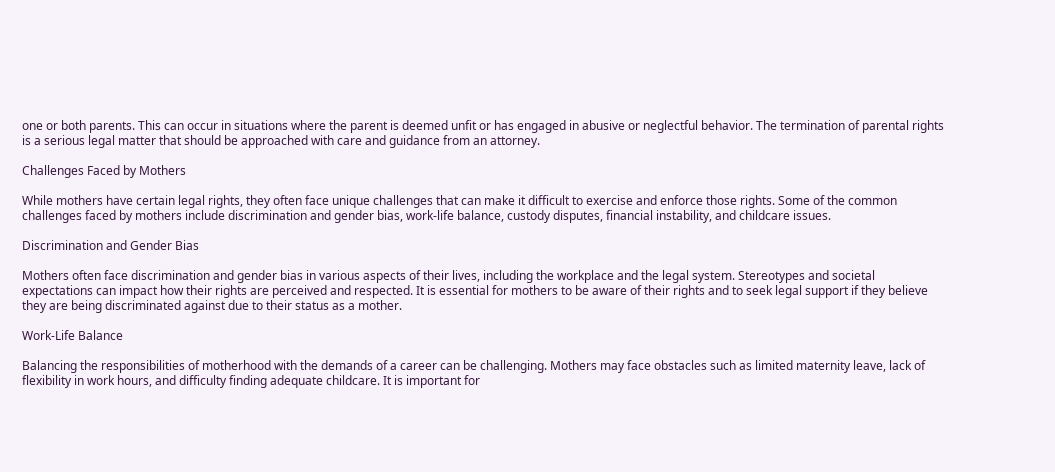one or both parents. This can occur in situations where the parent is deemed unfit or has engaged in abusive or neglectful behavior. The termination of parental rights is a serious legal matter that should be approached with care and guidance from an attorney.

Challenges Faced by Mothers

While mothers have certain legal rights, they often face unique challenges that can make it difficult to exercise and enforce those rights. Some of the common challenges faced by mothers include discrimination and gender bias, work-life balance, custody disputes, financial instability, and childcare issues.

Discrimination and Gender Bias

Mothers often face discrimination and gender bias in various aspects of their lives, including the workplace and the legal system. Stereotypes and societal expectations can impact how their rights are perceived and respected. It is essential for mothers to be aware of their rights and to seek legal support if they believe they are being discriminated against due to their status as a mother.

Work-Life Balance

Balancing the responsibilities of motherhood with the demands of a career can be challenging. Mothers may face obstacles such as limited maternity leave, lack of flexibility in work hours, and difficulty finding adequate childcare. It is important for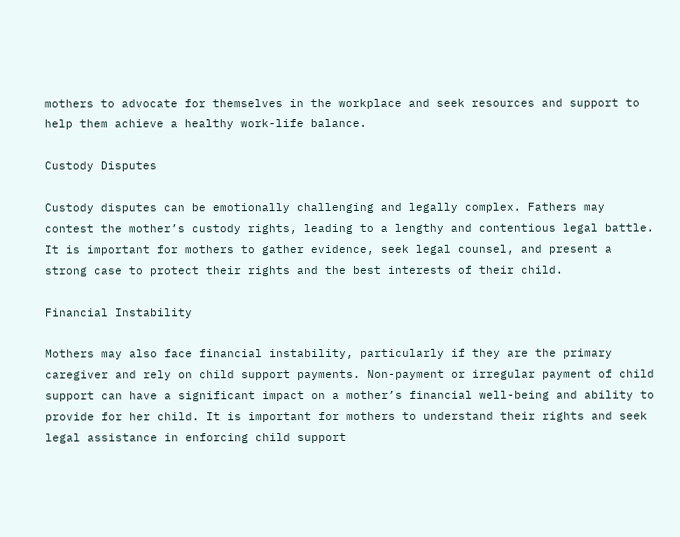mothers to advocate for themselves in the workplace and seek resources and support to help them achieve a healthy work-life balance.

Custody Disputes

Custody disputes can be emotionally challenging and legally complex. Fathers may contest the mother’s custody rights, leading to a lengthy and contentious legal battle. It is important for mothers to gather evidence, seek legal counsel, and present a strong case to protect their rights and the best interests of their child.

Financial Instability

Mothers may also face financial instability, particularly if they are the primary caregiver and rely on child support payments. Non-payment or irregular payment of child support can have a significant impact on a mother’s financial well-being and ability to provide for her child. It is important for mothers to understand their rights and seek legal assistance in enforcing child support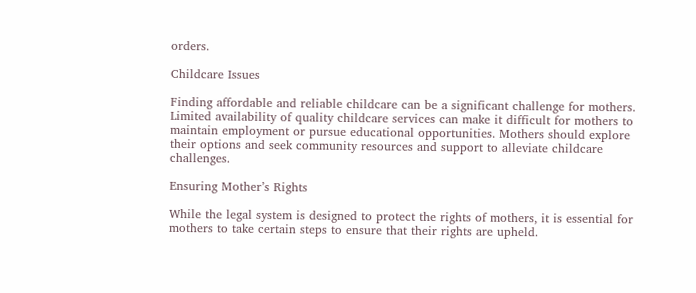orders.

Childcare Issues

Finding affordable and reliable childcare can be a significant challenge for mothers. Limited availability of quality childcare services can make it difficult for mothers to maintain employment or pursue educational opportunities. Mothers should explore their options and seek community resources and support to alleviate childcare challenges.

Ensuring Mother’s Rights

While the legal system is designed to protect the rights of mothers, it is essential for mothers to take certain steps to ensure that their rights are upheld.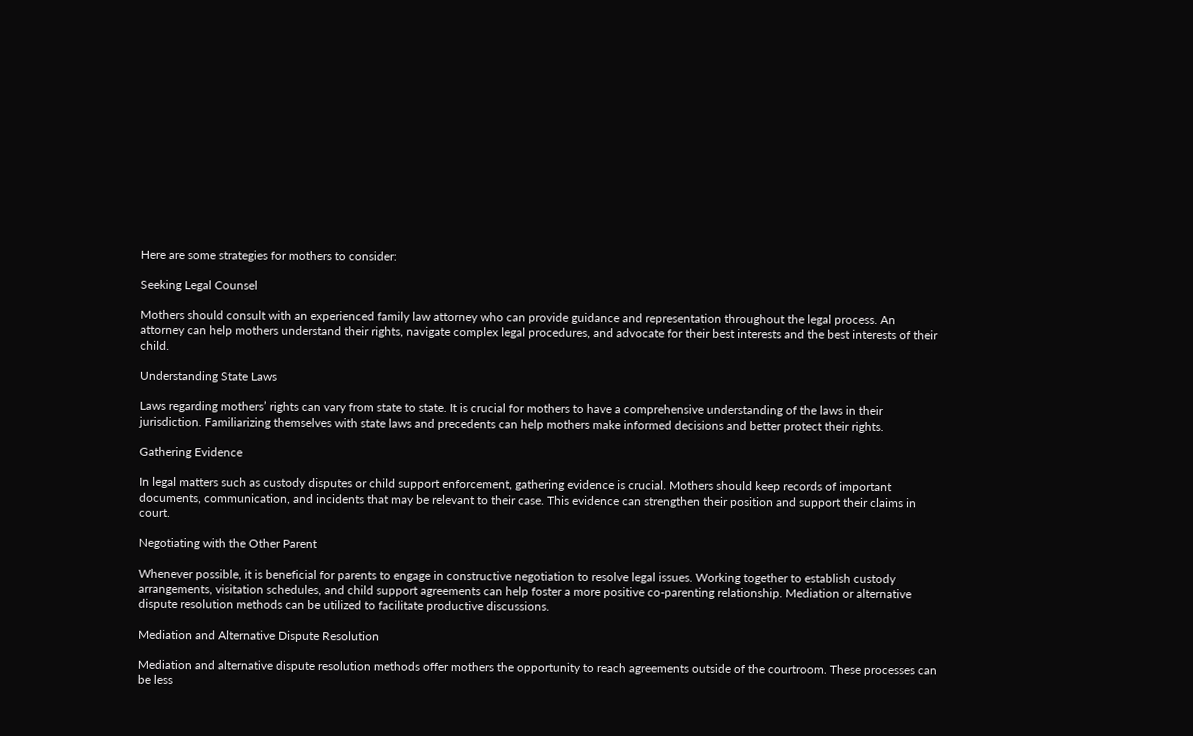Here are some strategies for mothers to consider:

Seeking Legal Counsel

Mothers should consult with an experienced family law attorney who can provide guidance and representation throughout the legal process. An attorney can help mothers understand their rights, navigate complex legal procedures, and advocate for their best interests and the best interests of their child.

Understanding State Laws

Laws regarding mothers’ rights can vary from state to state. It is crucial for mothers to have a comprehensive understanding of the laws in their jurisdiction. Familiarizing themselves with state laws and precedents can help mothers make informed decisions and better protect their rights.

Gathering Evidence

In legal matters such as custody disputes or child support enforcement, gathering evidence is crucial. Mothers should keep records of important documents, communication, and incidents that may be relevant to their case. This evidence can strengthen their position and support their claims in court.

Negotiating with the Other Parent

Whenever possible, it is beneficial for parents to engage in constructive negotiation to resolve legal issues. Working together to establish custody arrangements, visitation schedules, and child support agreements can help foster a more positive co-parenting relationship. Mediation or alternative dispute resolution methods can be utilized to facilitate productive discussions.

Mediation and Alternative Dispute Resolution

Mediation and alternative dispute resolution methods offer mothers the opportunity to reach agreements outside of the courtroom. These processes can be less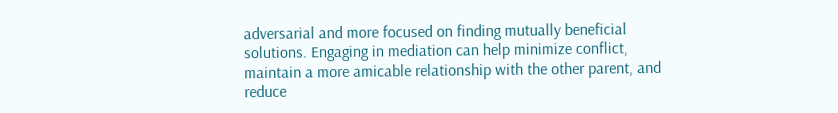adversarial and more focused on finding mutually beneficial solutions. Engaging in mediation can help minimize conflict, maintain a more amicable relationship with the other parent, and reduce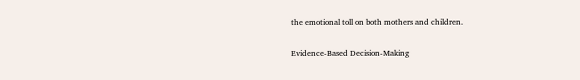the emotional toll on both mothers and children.

Evidence-Based Decision-Making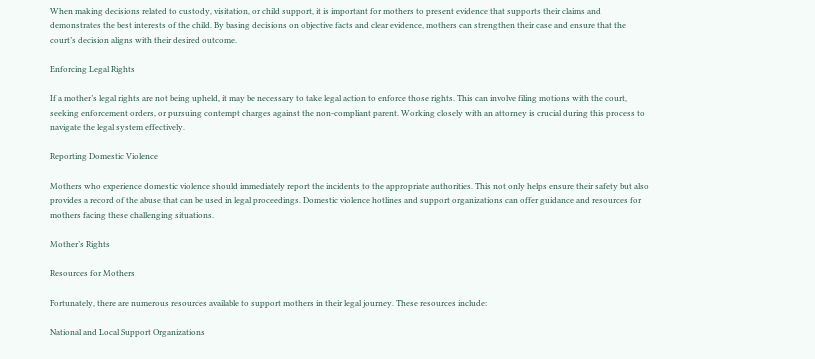When making decisions related to custody, visitation, or child support, it is important for mothers to present evidence that supports their claims and demonstrates the best interests of the child. By basing decisions on objective facts and clear evidence, mothers can strengthen their case and ensure that the court’s decision aligns with their desired outcome.

Enforcing Legal Rights

If a mother’s legal rights are not being upheld, it may be necessary to take legal action to enforce those rights. This can involve filing motions with the court, seeking enforcement orders, or pursuing contempt charges against the non-compliant parent. Working closely with an attorney is crucial during this process to navigate the legal system effectively.

Reporting Domestic Violence

Mothers who experience domestic violence should immediately report the incidents to the appropriate authorities. This not only helps ensure their safety but also provides a record of the abuse that can be used in legal proceedings. Domestic violence hotlines and support organizations can offer guidance and resources for mothers facing these challenging situations.

Mother’s Rights

Resources for Mothers

Fortunately, there are numerous resources available to support mothers in their legal journey. These resources include:

National and Local Support Organizations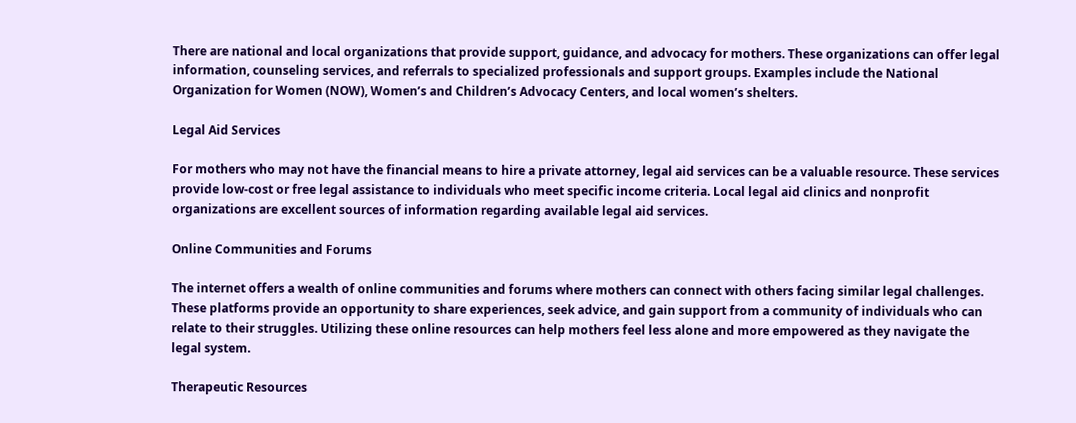There are national and local organizations that provide support, guidance, and advocacy for mothers. These organizations can offer legal information, counseling services, and referrals to specialized professionals and support groups. Examples include the National Organization for Women (NOW), Women’s and Children’s Advocacy Centers, and local women’s shelters.

Legal Aid Services

For mothers who may not have the financial means to hire a private attorney, legal aid services can be a valuable resource. These services provide low-cost or free legal assistance to individuals who meet specific income criteria. Local legal aid clinics and nonprofit organizations are excellent sources of information regarding available legal aid services.

Online Communities and Forums

The internet offers a wealth of online communities and forums where mothers can connect with others facing similar legal challenges. These platforms provide an opportunity to share experiences, seek advice, and gain support from a community of individuals who can relate to their struggles. Utilizing these online resources can help mothers feel less alone and more empowered as they navigate the legal system.

Therapeutic Resources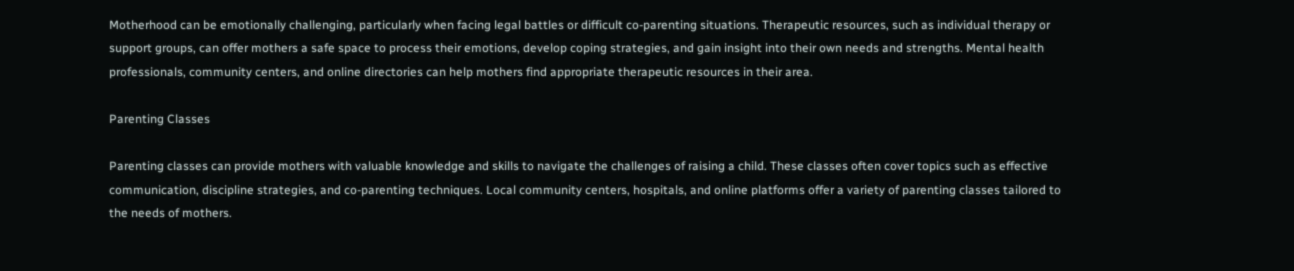Motherhood can be emotionally challenging, particularly when facing legal battles or difficult co-parenting situations. Therapeutic resources, such as individual therapy or support groups, can offer mothers a safe space to process their emotions, develop coping strategies, and gain insight into their own needs and strengths. Mental health professionals, community centers, and online directories can help mothers find appropriate therapeutic resources in their area.

Parenting Classes

Parenting classes can provide mothers with valuable knowledge and skills to navigate the challenges of raising a child. These classes often cover topics such as effective communication, discipline strategies, and co-parenting techniques. Local community centers, hospitals, and online platforms offer a variety of parenting classes tailored to the needs of mothers.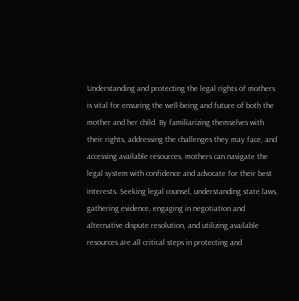Understanding and protecting the legal rights of mothers is vital for ensuring the well-being and future of both the mother and her child. By familiarizing themselves with their rights, addressing the challenges they may face, and accessing available resources, mothers can navigate the legal system with confidence and advocate for their best interests. Seeking legal counsel, understanding state laws, gathering evidence, engaging in negotiation and alternative dispute resolution, and utilizing available resources are all critical steps in protecting and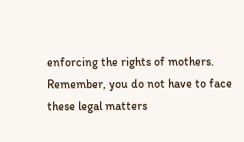enforcing the rights of mothers. Remember, you do not have to face these legal matters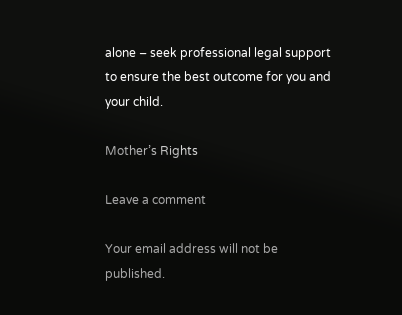alone – seek professional legal support to ensure the best outcome for you and your child.

Mother’s Rights

Leave a comment

Your email address will not be published.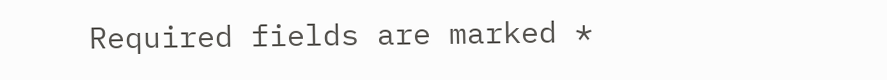Required fields are marked *